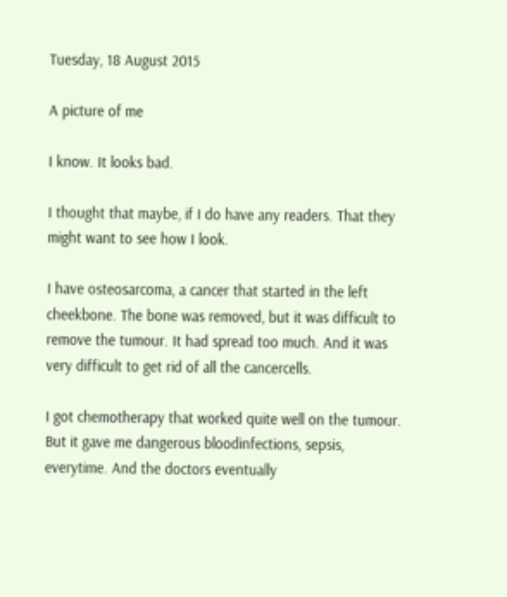Tuesday, 18 August 2015

A picture of me

I know. It looks bad.

I thought that maybe, if I do have any readers. That they might want to see how I look.

I have osteosarcoma, a cancer that started in the left cheekbone. The bone was removed, but it was difficult to remove the tumour. It had spread too much. And it was very difficult to get rid of all the cancercells.

I got chemotherapy that worked quite well on the tumour. But it gave me dangerous bloodinfections, sepsis, everytime. And the doctors eventually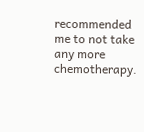recommended me to not take any more chemotherapy.